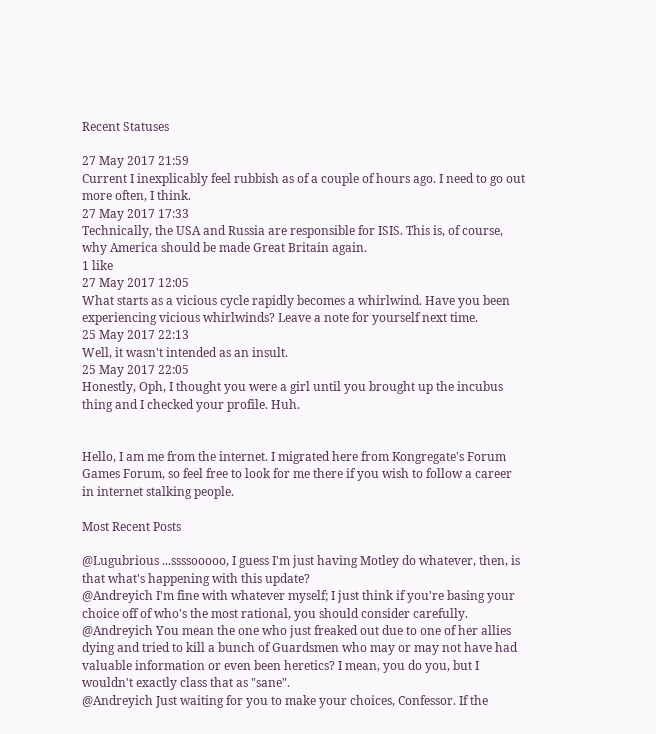Recent Statuses

27 May 2017 21:59
Current I inexplicably feel rubbish as of a couple of hours ago. I need to go out more often, I think.
27 May 2017 17:33
Technically, the USA and Russia are responsible for ISIS. This is, of course, why America should be made Great Britain again.
1 like
27 May 2017 12:05
What starts as a vicious cycle rapidly becomes a whirlwind. Have you been experiencing vicious whirlwinds? Leave a note for yourself next time.
25 May 2017 22:13
Well, it wasn't intended as an insult.
25 May 2017 22:05
Honestly, Oph, I thought you were a girl until you brought up the incubus thing and I checked your profile. Huh.


Hello, I am me from the internet. I migrated here from Kongregate's Forum Games Forum, so feel free to look for me there if you wish to follow a career in internet stalking people.

Most Recent Posts

@Lugubrious ...ssssooooo, I guess I'm just having Motley do whatever, then, is that what's happening with this update?
@Andreyich I'm fine with whatever myself; I just think if you're basing your choice off of who's the most rational, you should consider carefully.
@Andreyich You mean the one who just freaked out due to one of her allies dying and tried to kill a bunch of Guardsmen who may or may not have had valuable information or even been heretics? I mean, you do you, but I wouldn't exactly class that as "sane".
@Andreyich Just waiting for you to make your choices, Confessor. If the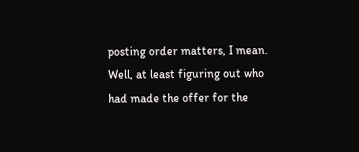posting order matters, I mean.
Well, at least figuring out who had made the offer for the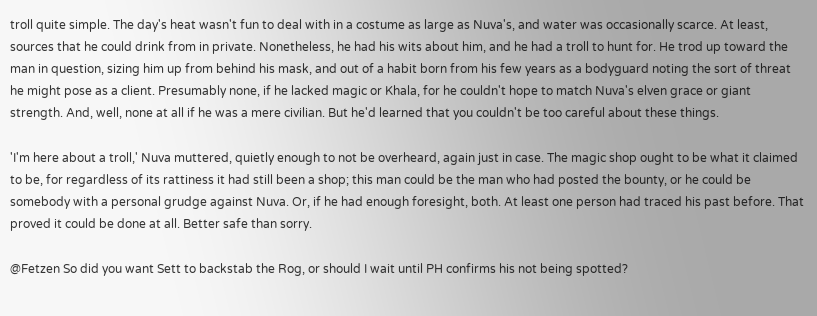troll quite simple. The day's heat wasn't fun to deal with in a costume as large as Nuva's, and water was occasionally scarce. At least, sources that he could drink from in private. Nonetheless, he had his wits about him, and he had a troll to hunt for. He trod up toward the man in question, sizing him up from behind his mask, and out of a habit born from his few years as a bodyguard noting the sort of threat he might pose as a client. Presumably none, if he lacked magic or Khala, for he couldn't hope to match Nuva's elven grace or giant strength. And, well, none at all if he was a mere civilian. But he'd learned that you couldn't be too careful about these things.

'I'm here about a troll,' Nuva muttered, quietly enough to not be overheard, again just in case. The magic shop ought to be what it claimed to be, for regardless of its rattiness it had still been a shop; this man could be the man who had posted the bounty, or he could be somebody with a personal grudge against Nuva. Or, if he had enough foresight, both. At least one person had traced his past before. That proved it could be done at all. Better safe than sorry.

@Fetzen So did you want Sett to backstab the Rog, or should I wait until PH confirms his not being spotted?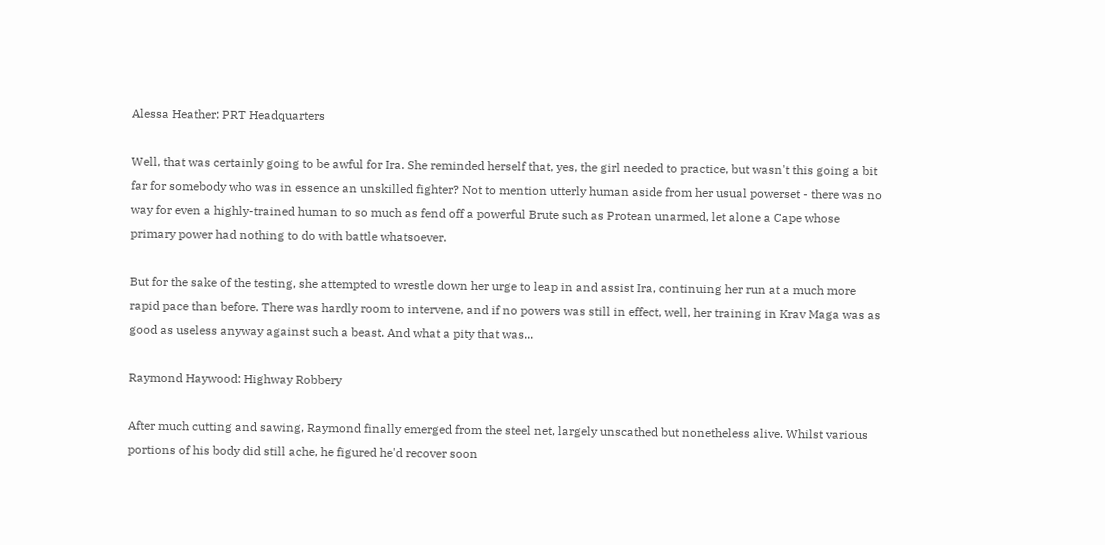Alessa Heather: PRT Headquarters

Well, that was certainly going to be awful for Ira. She reminded herself that, yes, the girl needed to practice, but wasn't this going a bit far for somebody who was in essence an unskilled fighter? Not to mention utterly human aside from her usual powerset - there was no way for even a highly-trained human to so much as fend off a powerful Brute such as Protean unarmed, let alone a Cape whose primary power had nothing to do with battle whatsoever.

But for the sake of the testing, she attempted to wrestle down her urge to leap in and assist Ira, continuing her run at a much more rapid pace than before. There was hardly room to intervene, and if no powers was still in effect, well, her training in Krav Maga was as good as useless anyway against such a beast. And what a pity that was...

Raymond Haywood: Highway Robbery

After much cutting and sawing, Raymond finally emerged from the steel net, largely unscathed but nonetheless alive. Whilst various portions of his body did still ache, he figured he'd recover soon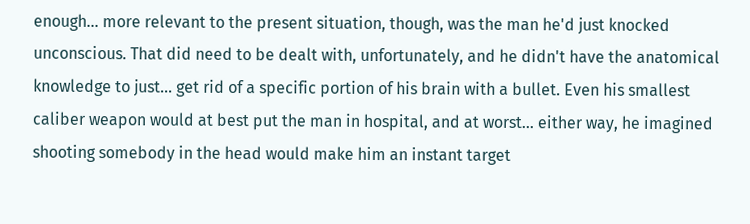enough... more relevant to the present situation, though, was the man he'd just knocked unconscious. That did need to be dealt with, unfortunately, and he didn't have the anatomical knowledge to just... get rid of a specific portion of his brain with a bullet. Even his smallest caliber weapon would at best put the man in hospital, and at worst... either way, he imagined shooting somebody in the head would make him an instant target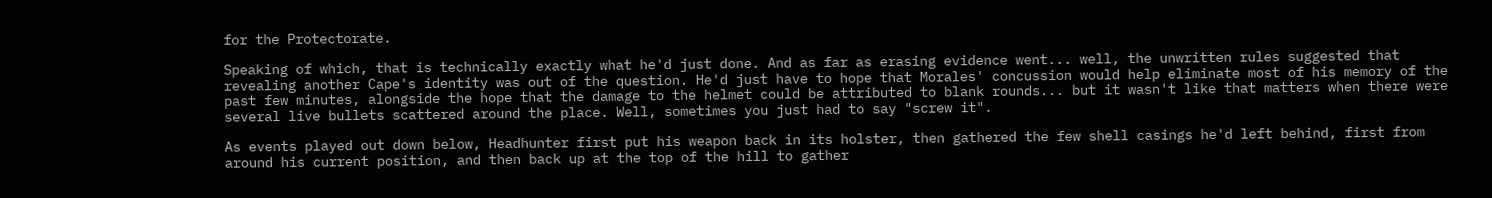for the Protectorate.

Speaking of which, that is technically exactly what he'd just done. And as far as erasing evidence went... well, the unwritten rules suggested that revealing another Cape's identity was out of the question. He'd just have to hope that Morales' concussion would help eliminate most of his memory of the past few minutes, alongside the hope that the damage to the helmet could be attributed to blank rounds... but it wasn't like that matters when there were several live bullets scattered around the place. Well, sometimes you just had to say "screw it".

As events played out down below, Headhunter first put his weapon back in its holster, then gathered the few shell casings he'd left behind, first from around his current position, and then back up at the top of the hill to gather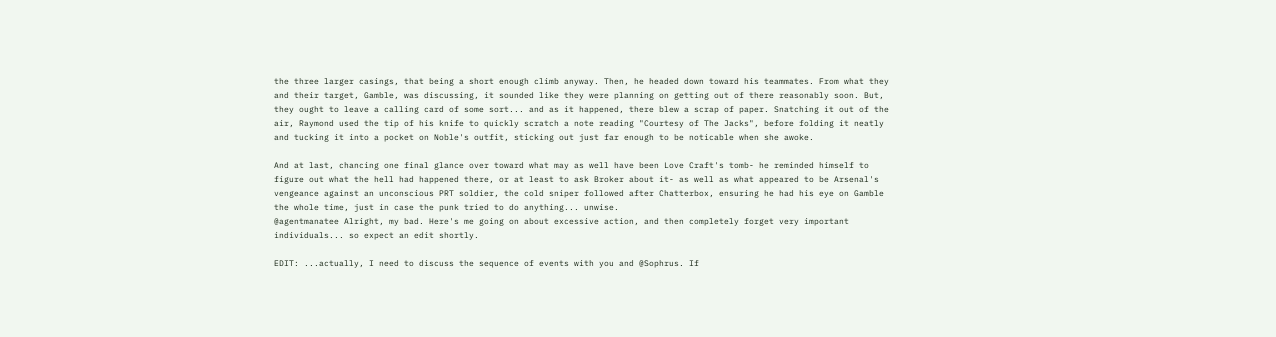the three larger casings, that being a short enough climb anyway. Then, he headed down toward his teammates. From what they and their target, Gamble, was discussing, it sounded like they were planning on getting out of there reasonably soon. But, they ought to leave a calling card of some sort... and as it happened, there blew a scrap of paper. Snatching it out of the air, Raymond used the tip of his knife to quickly scratch a note reading "Courtesy of The Jacks", before folding it neatly and tucking it into a pocket on Noble's outfit, sticking out just far enough to be noticable when she awoke.

And at last, chancing one final glance over toward what may as well have been Love Craft's tomb- he reminded himself to figure out what the hell had happened there, or at least to ask Broker about it- as well as what appeared to be Arsenal's vengeance against an unconscious PRT soldier, the cold sniper followed after Chatterbox, ensuring he had his eye on Gamble the whole time, just in case the punk tried to do anything... unwise.
@agentmanatee Alright, my bad. Here's me going on about excessive action, and then completely forget very important individuals... so expect an edit shortly.

EDIT: ...actually, I need to discuss the sequence of events with you and @Sophrus. If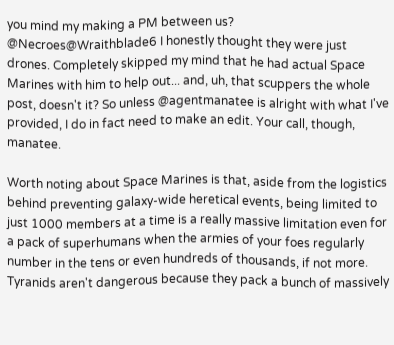you mind my making a PM between us?
@Necroes@Wraithblade6 I honestly thought they were just drones. Completely skipped my mind that he had actual Space Marines with him to help out... and, uh, that scuppers the whole post, doesn't it? So unless @agentmanatee is alright with what I've provided, I do in fact need to make an edit. Your call, though, manatee.

Worth noting about Space Marines is that, aside from the logistics behind preventing galaxy-wide heretical events, being limited to just 1000 members at a time is a really massive limitation even for a pack of superhumans when the armies of your foes regularly number in the tens or even hundreds of thousands, if not more. Tyranids aren't dangerous because they pack a bunch of massively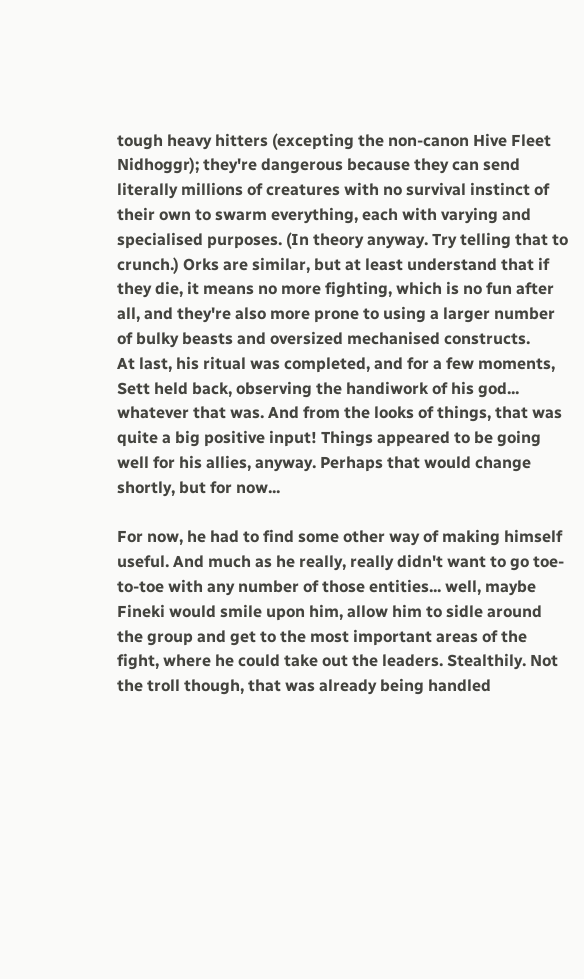tough heavy hitters (excepting the non-canon Hive Fleet Nidhoggr); they're dangerous because they can send literally millions of creatures with no survival instinct of their own to swarm everything, each with varying and specialised purposes. (In theory anyway. Try telling that to crunch.) Orks are similar, but at least understand that if they die, it means no more fighting, which is no fun after all, and they're also more prone to using a larger number of bulky beasts and oversized mechanised constructs.
At last, his ritual was completed, and for a few moments, Sett held back, observing the handiwork of his god... whatever that was. And from the looks of things, that was quite a big positive input! Things appeared to be going well for his allies, anyway. Perhaps that would change shortly, but for now...

For now, he had to find some other way of making himself useful. And much as he really, really didn't want to go toe-to-toe with any number of those entities... well, maybe Fineki would smile upon him, allow him to sidle around the group and get to the most important areas of the fight, where he could take out the leaders. Stealthily. Not the troll though, that was already being handled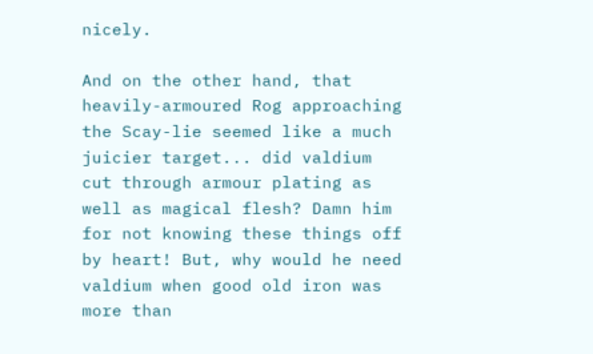nicely.

And on the other hand, that heavily-armoured Rog approaching the Scay-lie seemed like a much juicier target... did valdium cut through armour plating as well as magical flesh? Damn him for not knowing these things off by heart! But, why would he need valdium when good old iron was more than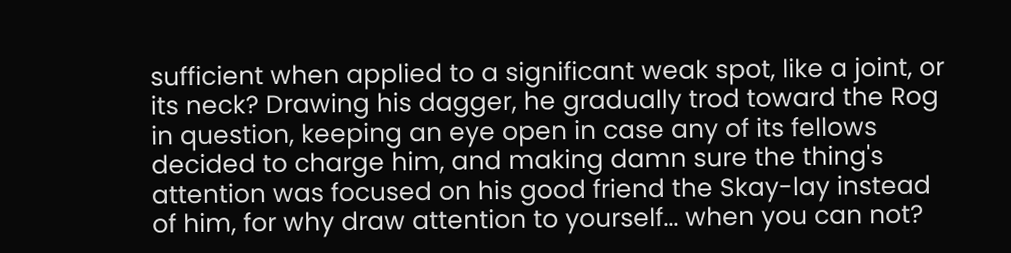sufficient when applied to a significant weak spot, like a joint, or its neck? Drawing his dagger, he gradually trod toward the Rog in question, keeping an eye open in case any of its fellows decided to charge him, and making damn sure the thing's attention was focused on his good friend the Skay-lay instead of him, for why draw attention to yourself... when you can not?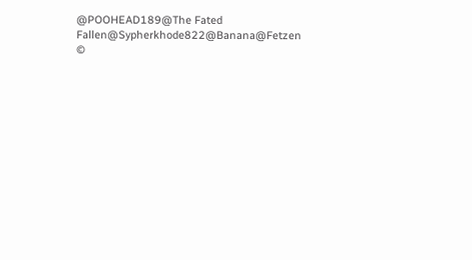@POOHEAD189@The Fated Fallen@Sypherkhode822@Banana@Fetzen
©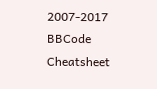2007-2017
BBCode Cheatsheet